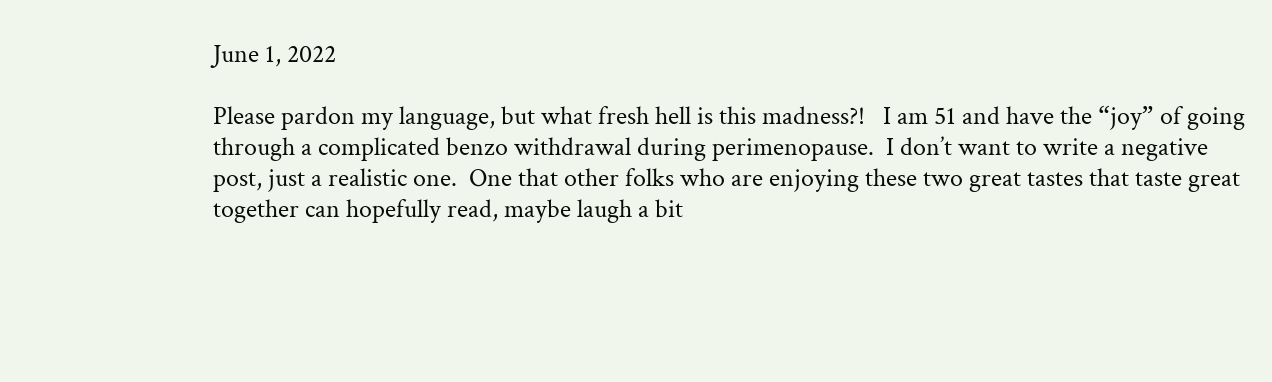June 1, 2022

Please pardon my language, but what fresh hell is this madness?!   I am 51 and have the “joy” of going through a complicated benzo withdrawal during perimenopause.  I don’t want to write a negative post, just a realistic one.  One that other folks who are enjoying these two great tastes that taste great together can hopefully read, maybe laugh a bit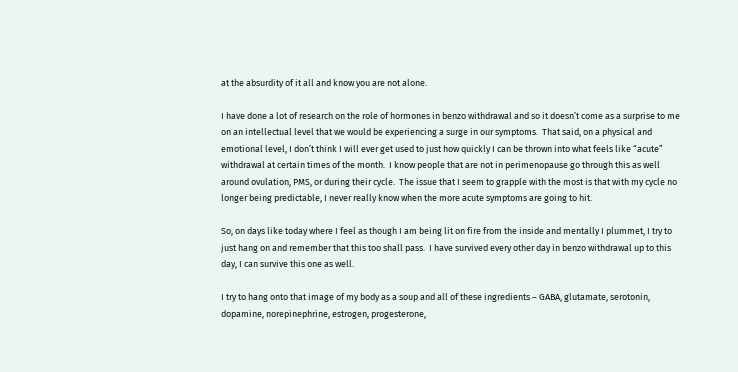at the absurdity of it all and know you are not alone.

I have done a lot of research on the role of hormones in benzo withdrawal and so it doesn’t come as a surprise to me on an intellectual level that we would be experiencing a surge in our symptoms.  That said, on a physical and emotional level, I don’t think I will ever get used to just how quickly I can be thrown into what feels like “acute” withdrawal at certain times of the month.  I know people that are not in perimenopause go through this as well around ovulation, PMS, or during their cycle.  The issue that I seem to grapple with the most is that with my cycle no longer being predictable, I never really know when the more acute symptoms are going to hit.

So, on days like today where I feel as though I am being lit on fire from the inside and mentally I plummet, I try to just hang on and remember that this too shall pass.  I have survived every other day in benzo withdrawal up to this day, I can survive this one as well.

I try to hang onto that image of my body as a soup and all of these ingredients – GABA, glutamate, serotonin, dopamine, norepinephrine, estrogen, progesterone,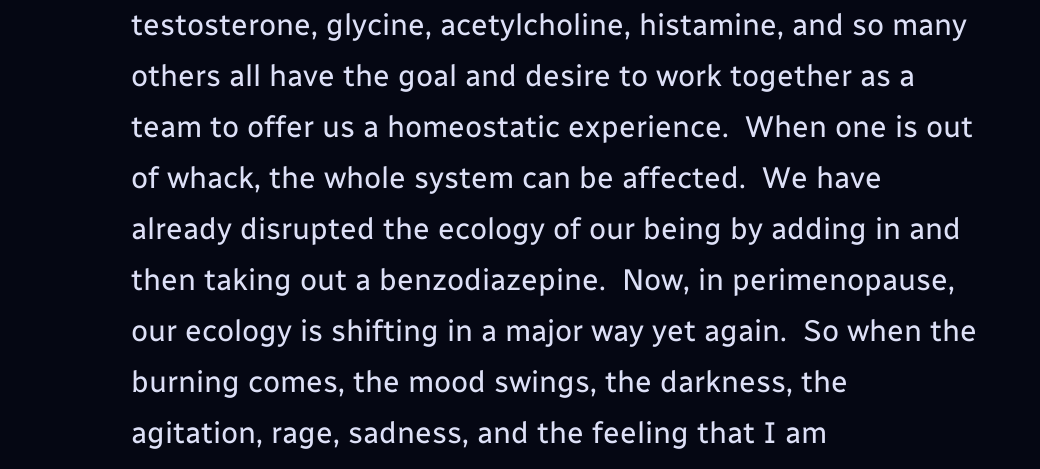testosterone, glycine, acetylcholine, histamine, and so many others all have the goal and desire to work together as a team to offer us a homeostatic experience.  When one is out of whack, the whole system can be affected.  We have already disrupted the ecology of our being by adding in and then taking out a benzodiazepine.  Now, in perimenopause, our ecology is shifting in a major way yet again.  So when the burning comes, the mood swings, the darkness, the agitation, rage, sadness, and the feeling that I am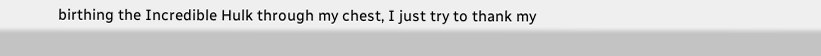birthing the Incredible Hulk through my chest, I just try to thank my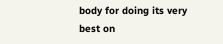body for doing its very best on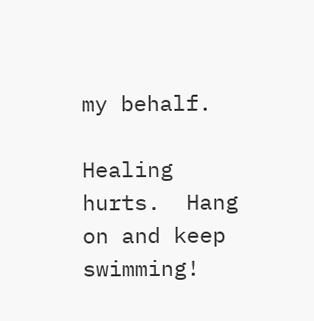my behalf.

Healing hurts.  Hang on and keep swimming!